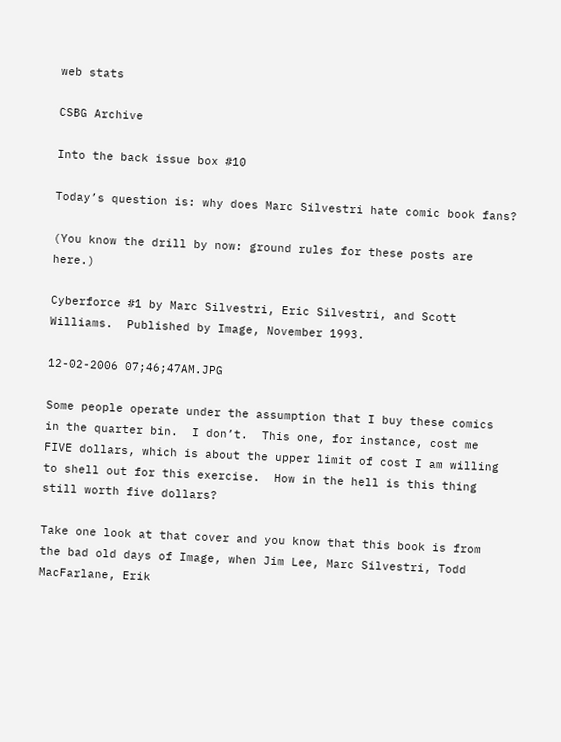web stats

CSBG Archive

Into the back issue box #10

Today’s question is: why does Marc Silvestri hate comic book fans?

(You know the drill by now: ground rules for these posts are here.)

Cyberforce #1 by Marc Silvestri, Eric Silvestri, and Scott Williams.  Published by Image, November 1993.

12-02-2006 07;46;47AM.JPG

Some people operate under the assumption that I buy these comics in the quarter bin.  I don’t.  This one, for instance, cost me FIVE dollars, which is about the upper limit of cost I am willing to shell out for this exercise.  How in the hell is this thing still worth five dollars?

Take one look at that cover and you know that this book is from the bad old days of Image, when Jim Lee, Marc Silvestri, Todd MacFarlane, Erik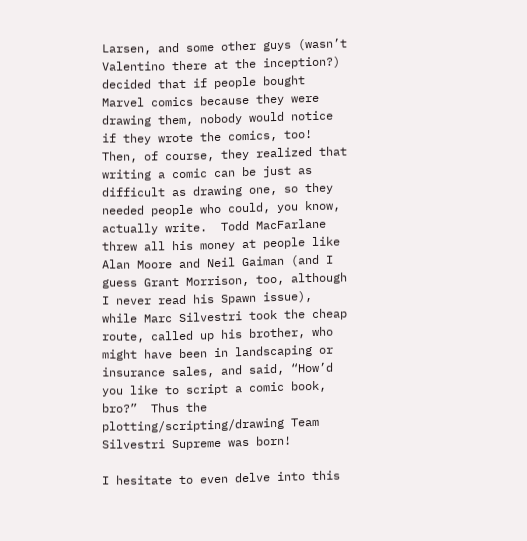Larsen, and some other guys (wasn’t Valentino there at the inception?) decided that if people bought Marvel comics because they were drawing them, nobody would notice if they wrote the comics, too!  Then, of course, they realized that writing a comic can be just as difficult as drawing one, so they needed people who could, you know, actually write.  Todd MacFarlane threw all his money at people like Alan Moore and Neil Gaiman (and I guess Grant Morrison, too, although I never read his Spawn issue), while Marc Silvestri took the cheap route, called up his brother, who might have been in landscaping or insurance sales, and said, “How’d you like to script a comic book, bro?”  Thus the plotting/scripting/drawing Team Silvestri Supreme was born!

I hesitate to even delve into this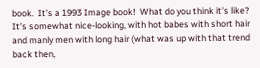book.  It’s a 1993 Image book!  What do you think it’s like?  It’s somewhat nice-looking, with hot babes with short hair and manly men with long hair (what was up with that trend back then,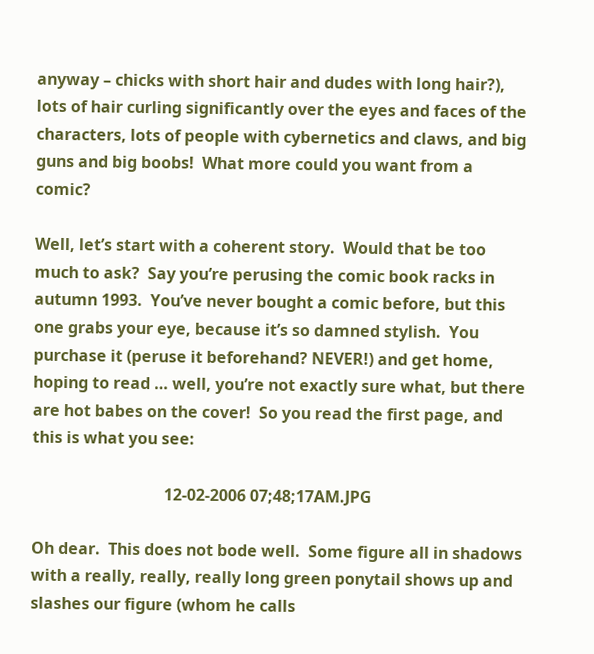anyway – chicks with short hair and dudes with long hair?), lots of hair curling significantly over the eyes and faces of the characters, lots of people with cybernetics and claws, and big guns and big boobs!  What more could you want from a comic?

Well, let’s start with a coherent story.  Would that be too much to ask?  Say you’re perusing the comic book racks in autumn 1993.  You’ve never bought a comic before, but this one grabs your eye, because it’s so damned stylish.  You purchase it (peruse it beforehand? NEVER!) and get home, hoping to read … well, you’re not exactly sure what, but there are hot babes on the cover!  So you read the first page, and this is what you see:

                                 12-02-2006 07;48;17AM.JPG

Oh dear.  This does not bode well.  Some figure all in shadows with a really, really, really long green ponytail shows up and slashes our figure (whom he calls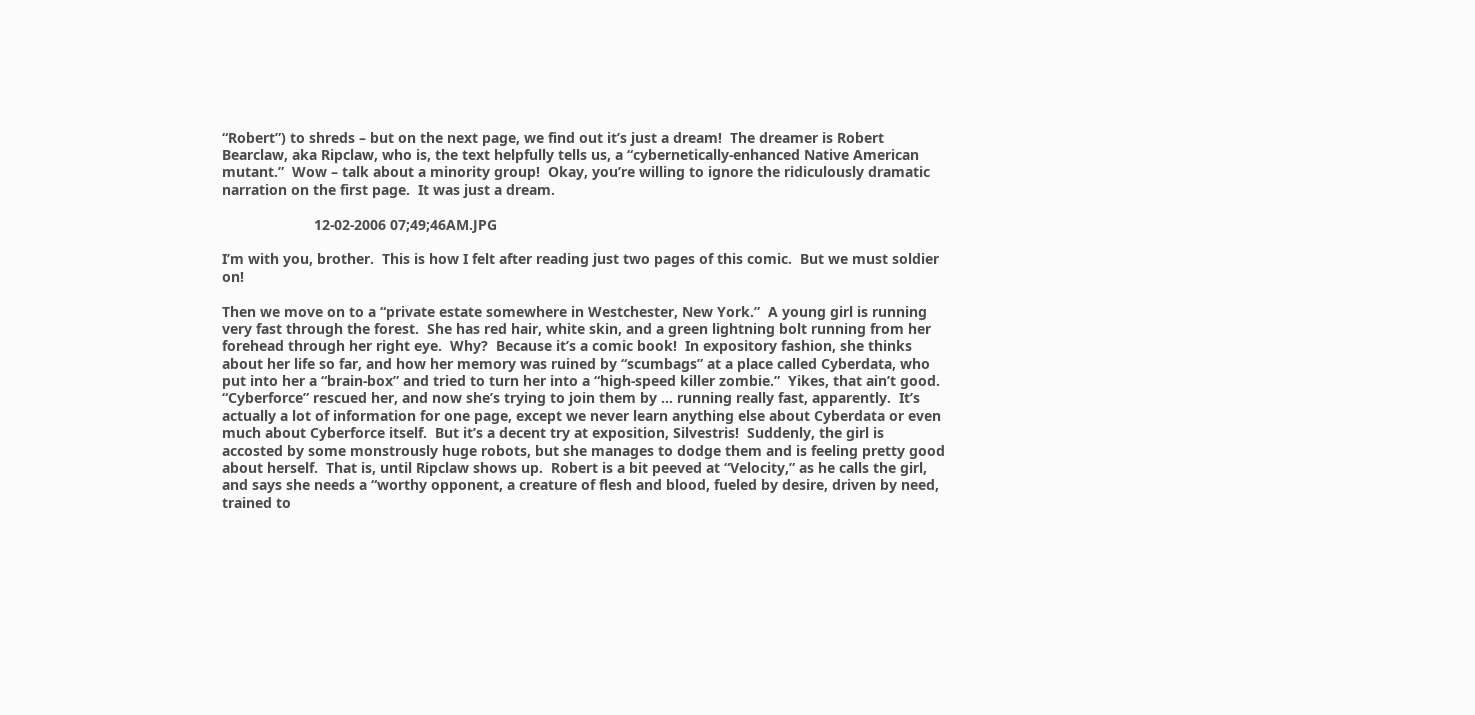“Robert”) to shreds – but on the next page, we find out it’s just a dream!  The dreamer is Robert Bearclaw, aka Ripclaw, who is, the text helpfully tells us, a “cybernetically-enhanced Native American mutant.”  Wow – talk about a minority group!  Okay, you’re willing to ignore the ridiculously dramatic narration on the first page.  It was just a dream.

                       12-02-2006 07;49;46AM.JPG

I’m with you, brother.  This is how I felt after reading just two pages of this comic.  But we must soldier on!

Then we move on to a “private estate somewhere in Westchester, New York.”  A young girl is running very fast through the forest.  She has red hair, white skin, and a green lightning bolt running from her forehead through her right eye.  Why?  Because it’s a comic book!  In expository fashion, she thinks about her life so far, and how her memory was ruined by “scumbags” at a place called Cyberdata, who put into her a “brain-box” and tried to turn her into a “high-speed killer zombie.”  Yikes, that ain’t good.  “Cyberforce” rescued her, and now she’s trying to join them by … running really fast, apparently.  It’s actually a lot of information for one page, except we never learn anything else about Cyberdata or even much about Cyberforce itself.  But it’s a decent try at exposition, Silvestris!  Suddenly, the girl is accosted by some monstrously huge robots, but she manages to dodge them and is feeling pretty good about herself.  That is, until Ripclaw shows up.  Robert is a bit peeved at “Velocity,” as he calls the girl, and says she needs a “worthy opponent, a creature of flesh and blood, fueled by desire, driven by need, trained to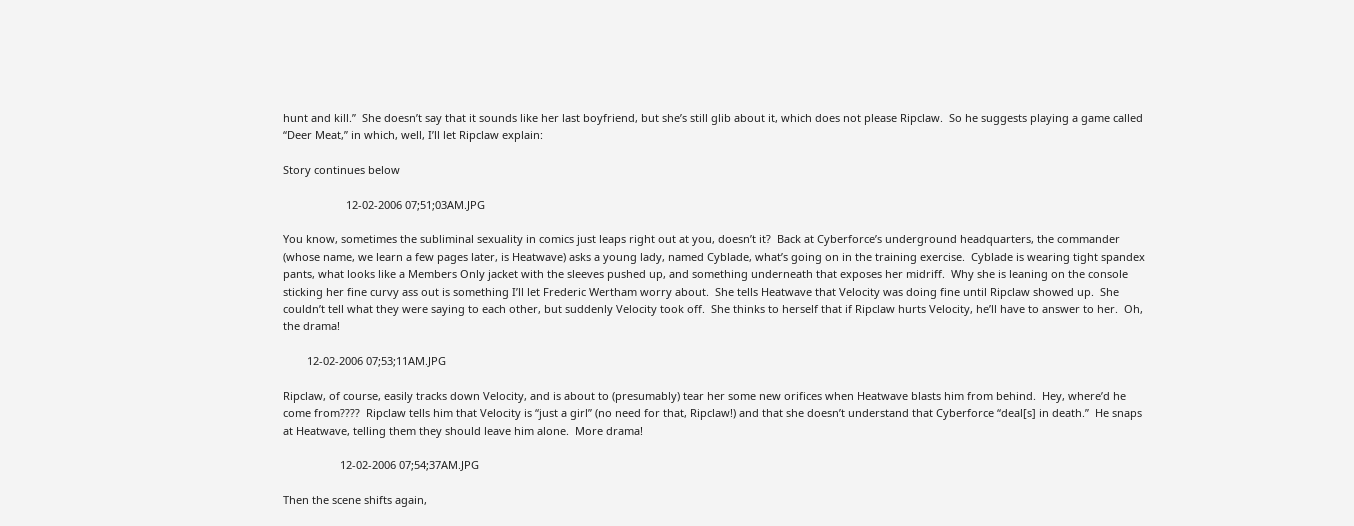hunt and kill.”  She doesn’t say that it sounds like her last boyfriend, but she’s still glib about it, which does not please Ripclaw.  So he suggests playing a game called “Deer Meat,” in which, well, I’ll let Ripclaw explain:

Story continues below

                     12-02-2006 07;51;03AM.JPG

You know, sometimes the subliminal sexuality in comics just leaps right out at you, doesn’t it?  Back at Cyberforce’s underground headquarters, the commander (whose name, we learn a few pages later, is Heatwave) asks a young lady, named Cyblade, what’s going on in the training exercise.  Cyblade is wearing tight spandex pants, what looks like a Members Only jacket with the sleeves pushed up, and something underneath that exposes her midriff.  Why she is leaning on the console sticking her fine curvy ass out is something I’ll let Frederic Wertham worry about.  She tells Heatwave that Velocity was doing fine until Ripclaw showed up.  She couldn’t tell what they were saying to each other, but suddenly Velocity took off.  She thinks to herself that if Ripclaw hurts Velocity, he’ll have to answer to her.  Oh, the drama!

        12-02-2006 07;53;11AM.JPG

Ripclaw, of course, easily tracks down Velocity, and is about to (presumably) tear her some new orifices when Heatwave blasts him from behind.  Hey, where’d he come from????  Ripclaw tells him that Velocity is “just a girl” (no need for that, Ripclaw!) and that she doesn’t understand that Cyberforce “deal[s] in death.”  He snaps at Heatwave, telling them they should leave him alone.  More drama!

                   12-02-2006 07;54;37AM.JPG

Then the scene shifts again,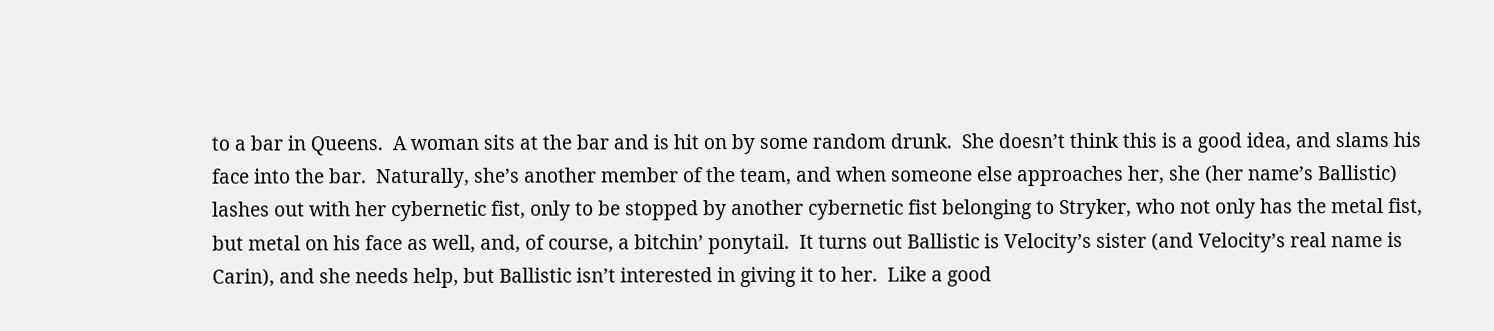to a bar in Queens.  A woman sits at the bar and is hit on by some random drunk.  She doesn’t think this is a good idea, and slams his face into the bar.  Naturally, she’s another member of the team, and when someone else approaches her, she (her name’s Ballistic) lashes out with her cybernetic fist, only to be stopped by another cybernetic fist belonging to Stryker, who not only has the metal fist, but metal on his face as well, and, of course, a bitchin’ ponytail.  It turns out Ballistic is Velocity’s sister (and Velocity’s real name is Carin), and she needs help, but Ballistic isn’t interested in giving it to her.  Like a good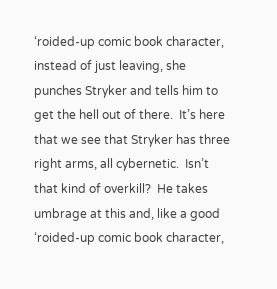‘roided-up comic book character, instead of just leaving, she punches Stryker and tells him to get the hell out of there.  It’s here that we see that Stryker has three right arms, all cybernetic.  Isn’t that kind of overkill?  He takes umbrage at this and, like a good ‘roided-up comic book character,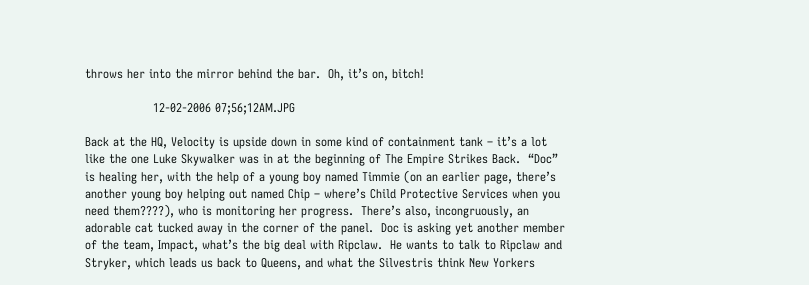throws her into the mirror behind the bar.  Oh, it’s on, bitch!

                 12-02-2006 07;56;12AM.JPG

Back at the HQ, Velocity is upside down in some kind of containment tank – it’s a lot like the one Luke Skywalker was in at the beginning of The Empire Strikes Back.  “Doc” is healing her, with the help of a young boy named Timmie (on an earlier page, there’s another young boy helping out named Chip – where’s Child Protective Services when you need them????), who is monitoring her progress.  There’s also, incongruously, an adorable cat tucked away in the corner of the panel.  Doc is asking yet another member of the team, Impact, what’s the big deal with Ripclaw.  He wants to talk to Ripclaw and Stryker, which leads us back to Queens, and what the Silvestris think New Yorkers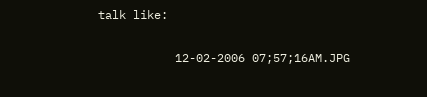talk like:

           12-02-2006 07;57;16AM.JPG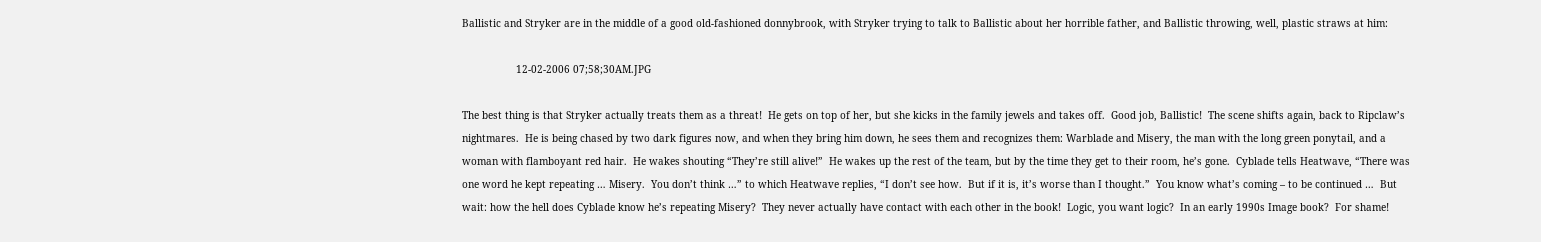Ballistic and Stryker are in the middle of a good old-fashioned donnybrook, with Stryker trying to talk to Ballistic about her horrible father, and Ballistic throwing, well, plastic straws at him:

                  12-02-2006 07;58;30AM.JPG

The best thing is that Stryker actually treats them as a threat!  He gets on top of her, but she kicks in the family jewels and takes off.  Good job, Ballistic!  The scene shifts again, back to Ripclaw’s nightmares.  He is being chased by two dark figures now, and when they bring him down, he sees them and recognizes them: Warblade and Misery, the man with the long green ponytail, and a woman with flamboyant red hair.  He wakes shouting “They’re still alive!”  He wakes up the rest of the team, but by the time they get to their room, he’s gone.  Cyblade tells Heatwave, “There was one word he kept repeating … Misery.  You don’t think …” to which Heatwave replies, “I don’t see how.  But if it is, it’s worse than I thought.”  You know what’s coming – to be continued …  But wait: how the hell does Cyblade know he’s repeating Misery?  They never actually have contact with each other in the book!  Logic, you want logic?  In an early 1990s Image book?  For shame!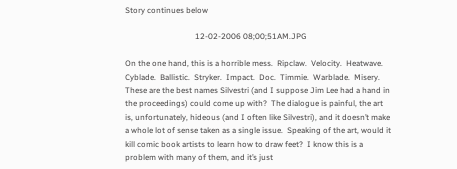Story continues below

                                   12-02-2006 08;00;51AM.JPG

On the one hand, this is a horrible mess.  Ripclaw.  Velocity.  Heatwave.  Cyblade.  Ballistic.  Stryker.  Impact.  Doc.  Timmie.  Warblade.  Misery.  These are the best names Silvestri (and I suppose Jim Lee had a hand in the proceedings) could come up with?  The dialogue is painful, the art is, unfortunately, hideous (and I often like Silvestri), and it doesn’t make a whole lot of sense taken as a single issue.  Speaking of the art, would it kill comic book artists to learn how to draw feet?  I know this is a problem with many of them, and it’s just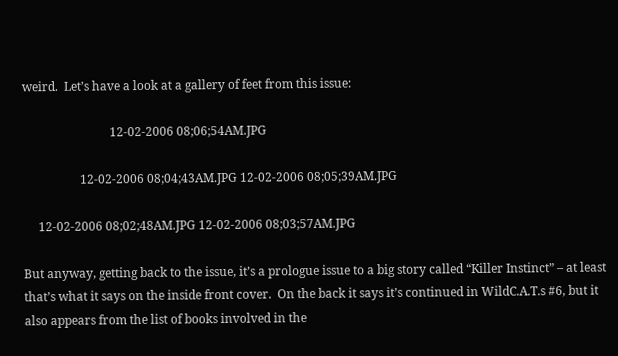weird.  Let’s have a look at a gallery of feet from this issue:

                             12-02-2006 08;06;54AM.JPG

                   12-02-2006 08;04;43AM.JPG 12-02-2006 08;05;39AM.JPG

     12-02-2006 08;02;48AM.JPG 12-02-2006 08;03;57AM.JPG

But anyway, getting back to the issue, it’s a prologue issue to a big story called “Killer Instinct” – at least that’s what it says on the inside front cover.  On the back it says it’s continued in WildC.A.T.s #6, but it also appears from the list of books involved in the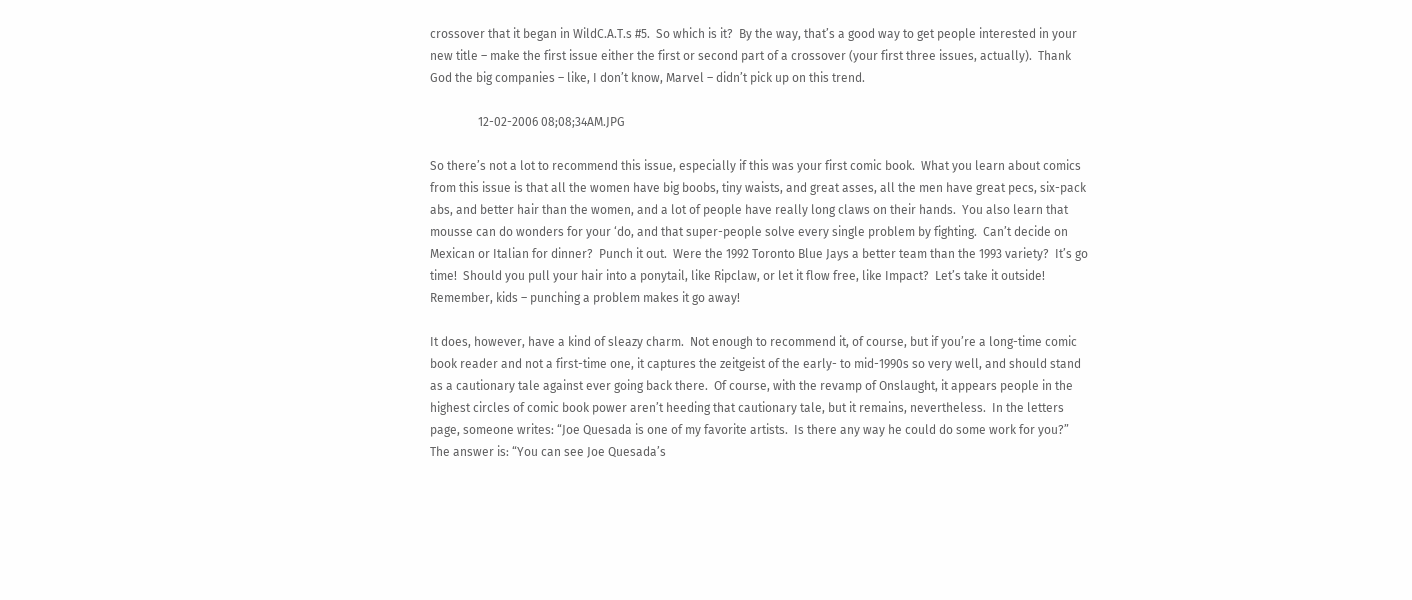crossover that it began in WildC.A.T.s #5.  So which is it?  By the way, that’s a good way to get people interested in your new title – make the first issue either the first or second part of a crossover (your first three issues, actually).  Thank God the big companies – like, I don’t know, Marvel – didn’t pick up on this trend.

                12-02-2006 08;08;34AM.JPG

So there’s not a lot to recommend this issue, especially if this was your first comic book.  What you learn about comics from this issue is that all the women have big boobs, tiny waists, and great asses, all the men have great pecs, six-pack abs, and better hair than the women, and a lot of people have really long claws on their hands.  You also learn that mousse can do wonders for your ‘do, and that super-people solve every single problem by fighting.  Can’t decide on Mexican or Italian for dinner?  Punch it out.  Were the 1992 Toronto Blue Jays a better team than the 1993 variety?  It’s go time!  Should you pull your hair into a ponytail, like Ripclaw, or let it flow free, like Impact?  Let’s take it outside!  Remember, kids – punching a problem makes it go away!

It does, however, have a kind of sleazy charm.  Not enough to recommend it, of course, but if you’re a long-time comic book reader and not a first-time one, it captures the zeitgeist of the early- to mid-1990s so very well, and should stand as a cautionary tale against ever going back there.  Of course, with the revamp of Onslaught, it appears people in the highest circles of comic book power aren’t heeding that cautionary tale, but it remains, nevertheless.  In the letters page, someone writes: “Joe Quesada is one of my favorite artists.  Is there any way he could do some work for you?”  The answer is: “You can see Joe Quesada’s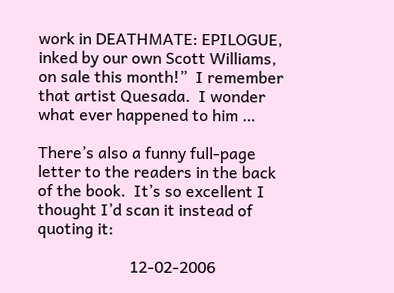work in DEATHMATE: EPILOGUE, inked by our own Scott Williams, on sale this month!”  I remember that artist Quesada.  I wonder what ever happened to him …

There’s also a funny full-page letter to the readers in the back of the book.  It’s so excellent I thought I’d scan it instead of quoting it:

                       12-02-2006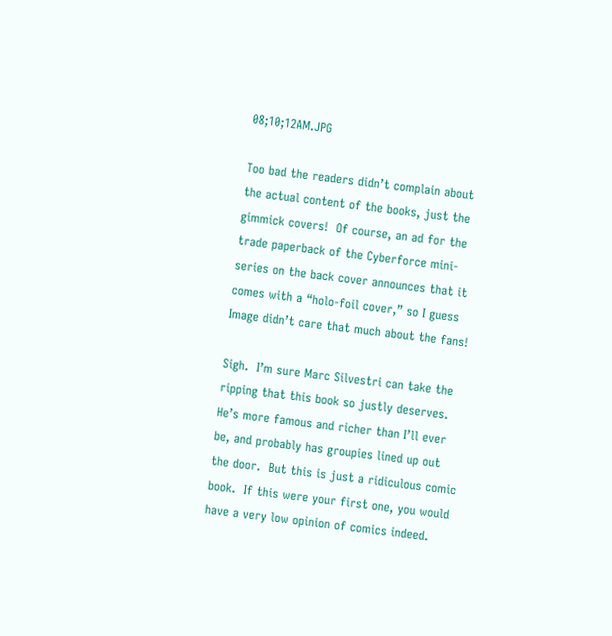08;10;12AM.JPG

Too bad the readers didn’t complain about the actual content of the books, just the gimmick covers!  Of course, an ad for the trade paperback of the Cyberforce mini-series on the back cover announces that it comes with a “holo-foil cover,” so I guess Image didn’t care that much about the fans!

Sigh.  I’m sure Marc Silvestri can take the ripping that this book so justly deserves.  He’s more famous and richer than I’ll ever be, and probably has groupies lined up out the door.  But this is just a ridiculous comic book.  If this were your first one, you would have a very low opinion of comics indeed.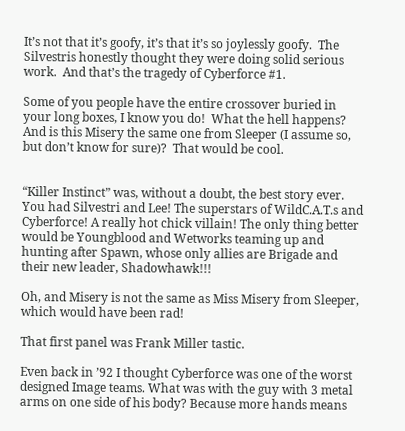It’s not that it’s goofy, it’s that it’s so joylessly goofy.  The Silvestris honestly thought they were doing solid serious work.  And that’s the tragedy of Cyberforce #1.

Some of you people have the entire crossover buried in your long boxes, I know you do!  What the hell happens?  And is this Misery the same one from Sleeper (I assume so, but don’t know for sure)?  That would be cool.


“Killer Instinct” was, without a doubt, the best story ever. You had Silvestri and Lee! The superstars of WildC.A.T.s and Cyberforce! A really hot chick villain! The only thing better would be Youngblood and Wetworks teaming up and hunting after Spawn, whose only allies are Brigade and their new leader, Shadowhawk!!!

Oh, and Misery is not the same as Miss Misery from Sleeper, which would have been rad!

That first panel was Frank Miller tastic.

Even back in ’92 I thought Cyberforce was one of the worst designed Image teams. What was with the guy with 3 metal arms on one side of his body? Because more hands means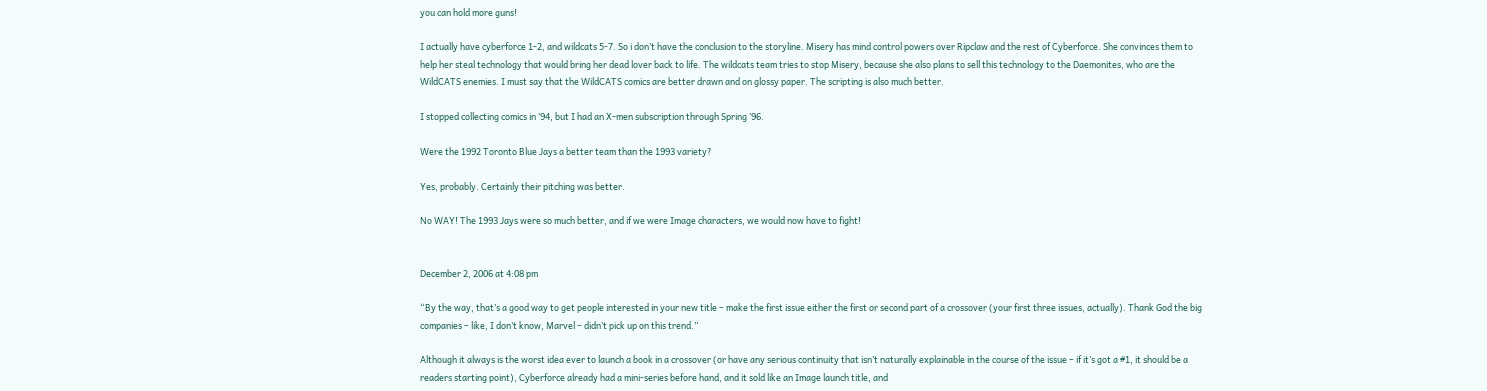you can hold more guns!

I actually have cyberforce 1-2, and wildcats 5-7. So i don’t have the conclusion to the storyline. Misery has mind control powers over Ripclaw and the rest of Cyberforce. She convinces them to help her steal technology that would bring her dead lover back to life. The wildcats team tries to stop Misery, because she also plans to sell this technology to the Daemonites, who are the WildCATS enemies. I must say that the WildCATS comics are better drawn and on glossy paper. The scripting is also much better.

I stopped collecting comics in ’94, but I had an X-men subscription through Spring ’96.

Were the 1992 Toronto Blue Jays a better team than the 1993 variety?

Yes, probably. Certainly their pitching was better.

No WAY! The 1993 Jays were so much better, and if we were Image characters, we would now have to fight!


December 2, 2006 at 4:08 pm

“By the way, that’s a good way to get people interested in your new title – make the first issue either the first or second part of a crossover (your first three issues, actually). Thank God the big companies – like, I don’t know, Marvel – didn’t pick up on this trend.”

Although it always is the worst idea ever to launch a book in a crossover (or have any serious continuity that isn’t naturally explainable in the course of the issue – if it’s got a #1, it should be a readers starting point), Cyberforce already had a mini-series before hand, and it sold like an Image launch title, and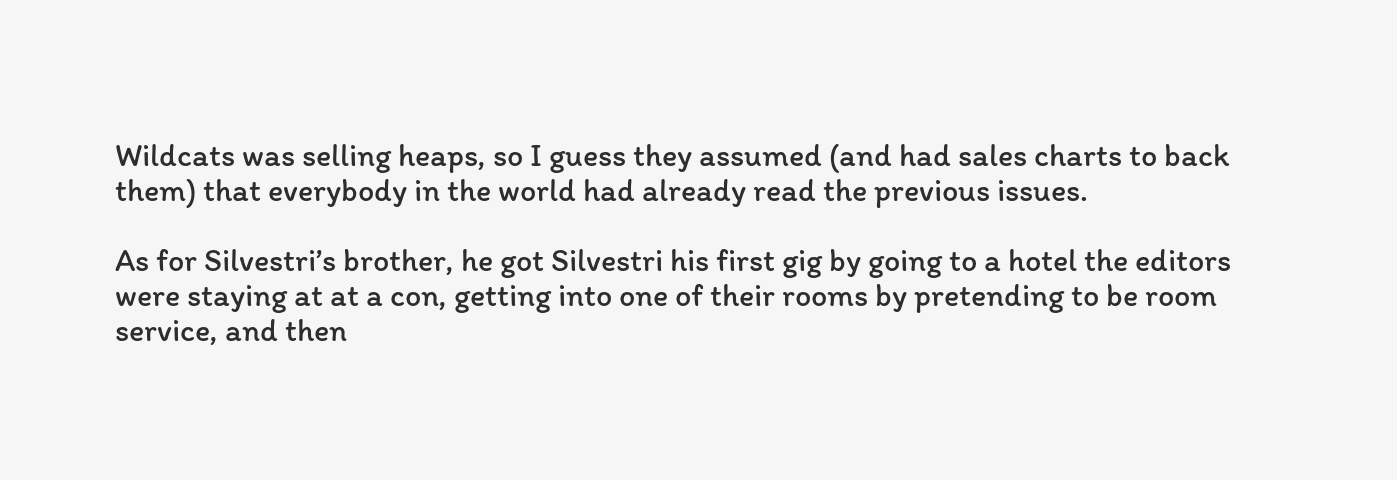Wildcats was selling heaps, so I guess they assumed (and had sales charts to back them) that everybody in the world had already read the previous issues.

As for Silvestri’s brother, he got Silvestri his first gig by going to a hotel the editors were staying at at a con, getting into one of their rooms by pretending to be room service, and then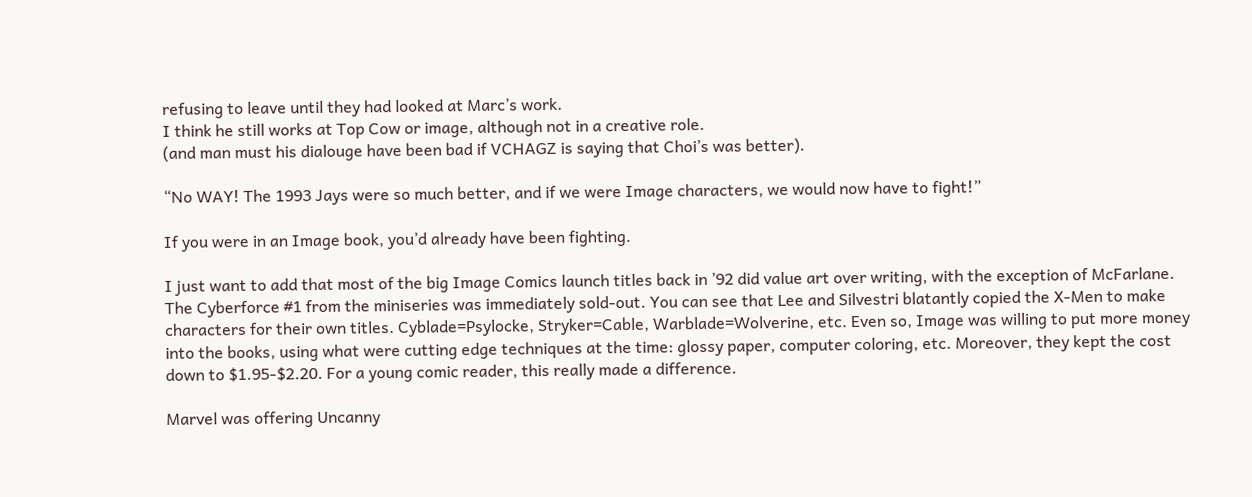refusing to leave until they had looked at Marc’s work.
I think he still works at Top Cow or image, although not in a creative role.
(and man must his dialouge have been bad if VCHAGZ is saying that Choi’s was better).

“No WAY! The 1993 Jays were so much better, and if we were Image characters, we would now have to fight!”

If you were in an Image book, you’d already have been fighting.

I just want to add that most of the big Image Comics launch titles back in ’92 did value art over writing, with the exception of McFarlane. The Cyberforce #1 from the miniseries was immediately sold-out. You can see that Lee and Silvestri blatantly copied the X-Men to make characters for their own titles. Cyblade=Psylocke, Stryker=Cable, Warblade=Wolverine, etc. Even so, Image was willing to put more money into the books, using what were cutting edge techniques at the time: glossy paper, computer coloring, etc. Moreover, they kept the cost down to $1.95-$2.20. For a young comic reader, this really made a difference.

Marvel was offering Uncanny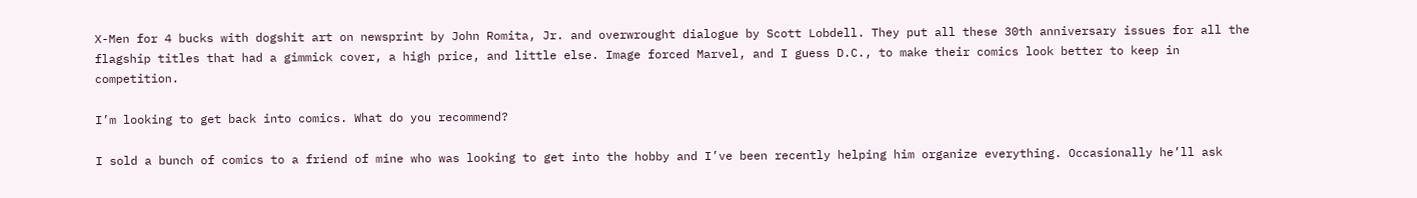X-Men for 4 bucks with dogshit art on newsprint by John Romita, Jr. and overwrought dialogue by Scott Lobdell. They put all these 30th anniversary issues for all the flagship titles that had a gimmick cover, a high price, and little else. Image forced Marvel, and I guess D.C., to make their comics look better to keep in competition.

I’m looking to get back into comics. What do you recommend?

I sold a bunch of comics to a friend of mine who was looking to get into the hobby and I’ve been recently helping him organize everything. Occasionally he’ll ask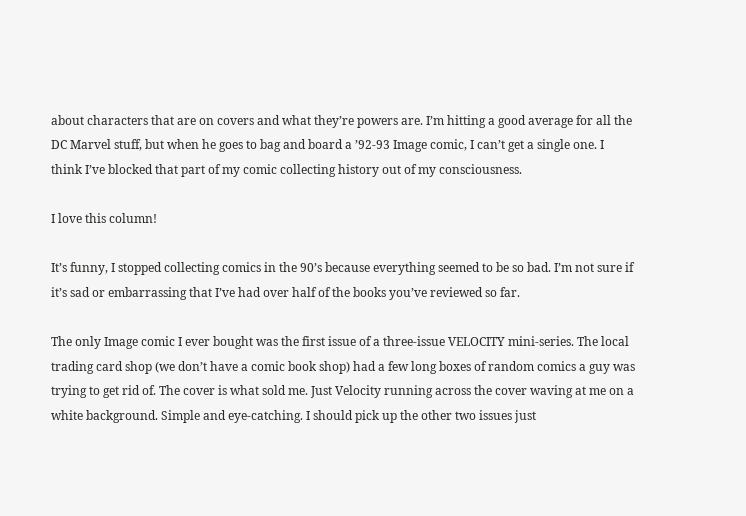about characters that are on covers and what they’re powers are. I’m hitting a good average for all the DC Marvel stuff, but when he goes to bag and board a ’92-93 Image comic, I can’t get a single one. I think I’ve blocked that part of my comic collecting history out of my consciousness.

I love this column!

It’s funny, I stopped collecting comics in the 90’s because everything seemed to be so bad. I’m not sure if it’s sad or embarrassing that I’ve had over half of the books you’ve reviewed so far.

The only Image comic I ever bought was the first issue of a three-issue VELOCITY mini-series. The local trading card shop (we don’t have a comic book shop) had a few long boxes of random comics a guy was trying to get rid of. The cover is what sold me. Just Velocity running across the cover waving at me on a white background. Simple and eye-catching. I should pick up the other two issues just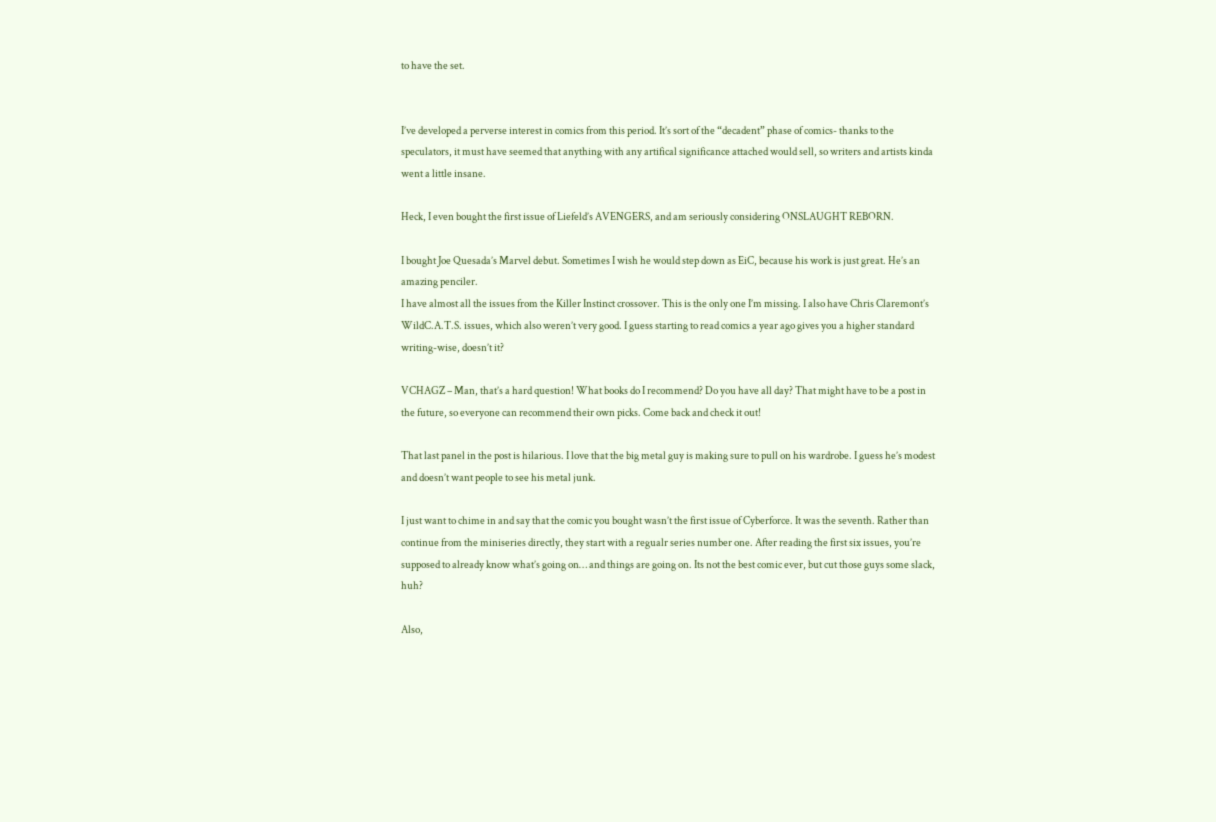to have the set.


I’ve developed a perverse interest in comics from this period. It’s sort of the “decadent” phase of comics- thanks to the speculators, it must have seemed that anything with any artifical significance attached would sell, so writers and artists kinda went a little insane.

Heck, I even bought the first issue of Liefeld’s AVENGERS, and am seriously considering ONSLAUGHT REBORN.

I bought Joe Quesada’s Marvel debut. Sometimes I wish he would step down as EiC, because his work is just great. He’s an amazing penciler.
I have almost all the issues from the Killer Instinct crossover. This is the only one I’m missing. I also have Chris Claremont’s WildC.A.T.S. issues, which also weren’t very good. I guess starting to read comics a year ago gives you a higher standard writing-wise, doesn’t it?

VCHAGZ – Man, that’s a hard question! What books do I recommend? Do you have all day? That might have to be a post in the future, so everyone can recommend their own picks. Come back and check it out!

That last panel in the post is hilarious. I love that the big metal guy is making sure to pull on his wardrobe. I guess he’s modest and doesn’t want people to see his metal junk.

I just want to chime in and say that the comic you bought wasn’t the first issue of Cyberforce. It was the seventh. Rather than continue from the miniseries directly, they start with a regualr series number one. After reading the first six issues, you’re supposed to already know what’s going on… and things are going on. Its not the best comic ever, but cut those guys some slack, huh?

Also,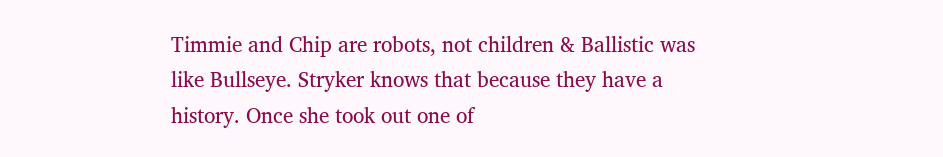Timmie and Chip are robots, not children & Ballistic was like Bullseye. Stryker knows that because they have a history. Once she took out one of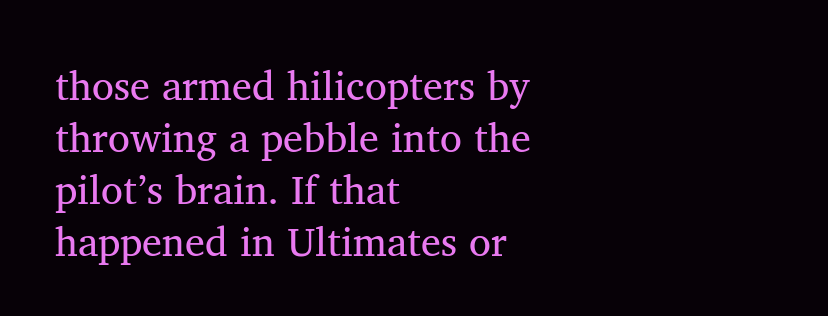those armed hilicopters by throwing a pebble into the pilot’s brain. If that happened in Ultimates or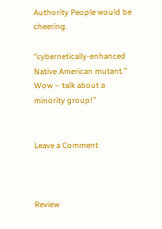Authority People would be cheering.

“cybernetically-enhanced Native American mutant.” Wow – talk about a minority group!”


Leave a Comment



Review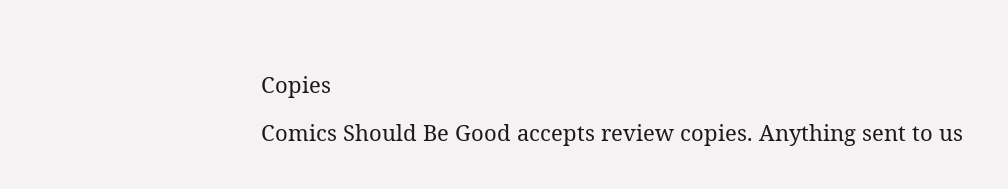Copies

Comics Should Be Good accepts review copies. Anything sent to us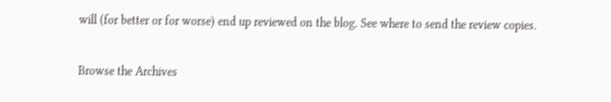will (for better or for worse) end up reviewed on the blog. See where to send the review copies.

Browse the Archives